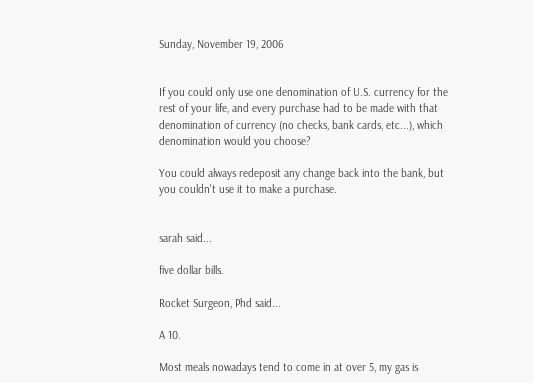Sunday, November 19, 2006


If you could only use one denomination of U.S. currency for the rest of your life, and every purchase had to be made with that denomination of currency (no checks, bank cards, etc...), which denomination would you choose?

You could always redeposit any change back into the bank, but you couldn't use it to make a purchase.


sarah said...

five dollar bills.

Rocket Surgeon, Phd said...

A 10.

Most meals nowadays tend to come in at over 5, my gas is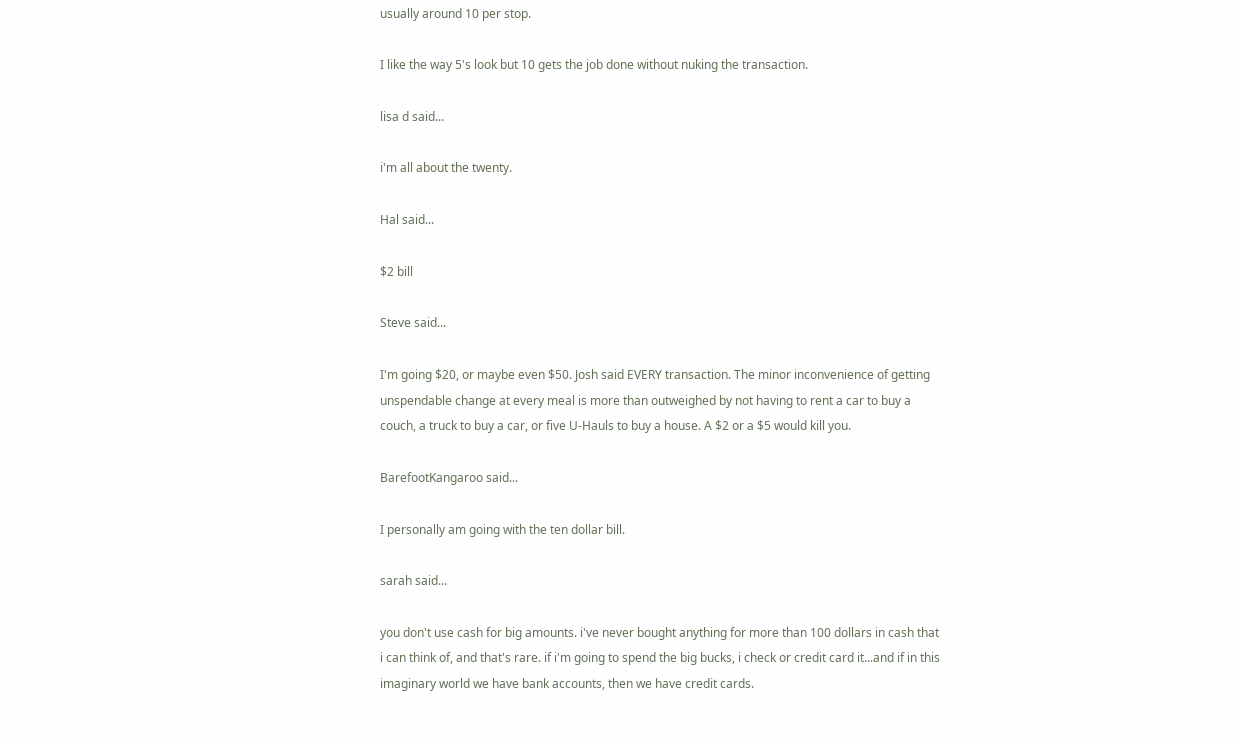usually around 10 per stop.

I like the way 5's look but 10 gets the job done without nuking the transaction.

lisa d said...

i'm all about the twenty.

Hal said...

$2 bill

Steve said...

I'm going $20, or maybe even $50. Josh said EVERY transaction. The minor inconvenience of getting unspendable change at every meal is more than outweighed by not having to rent a car to buy a couch, a truck to buy a car, or five U-Hauls to buy a house. A $2 or a $5 would kill you.

BarefootKangaroo said...

I personally am going with the ten dollar bill.

sarah said...

you don't use cash for big amounts. i've never bought anything for more than 100 dollars in cash that i can think of, and that's rare. if i'm going to spend the big bucks, i check or credit card it...and if in this imaginary world we have bank accounts, then we have credit cards.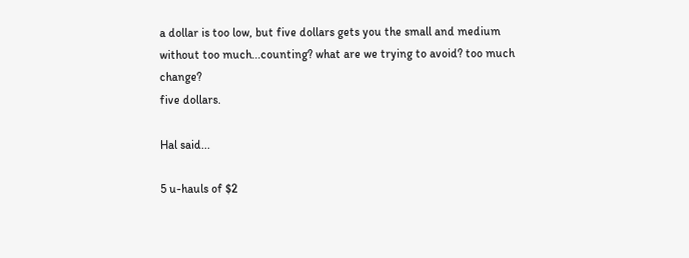a dollar is too low, but five dollars gets you the small and medium without too much...counting? what are we trying to avoid? too much change?
five dollars.

Hal said...

5 u-hauls of $2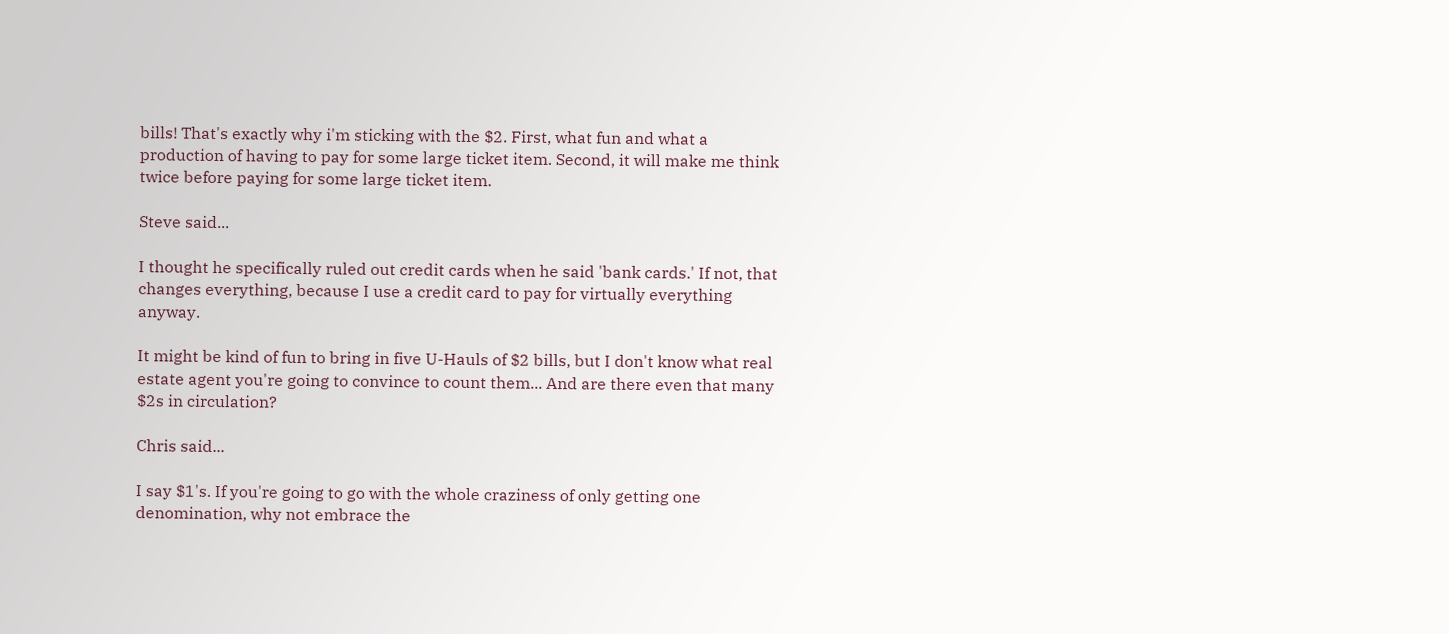bills! That's exactly why i'm sticking with the $2. First, what fun and what a production of having to pay for some large ticket item. Second, it will make me think twice before paying for some large ticket item.

Steve said...

I thought he specifically ruled out credit cards when he said 'bank cards.' If not, that changes everything, because I use a credit card to pay for virtually everything anyway.

It might be kind of fun to bring in five U-Hauls of $2 bills, but I don't know what real estate agent you're going to convince to count them... And are there even that many $2s in circulation?

Chris said...

I say $1's. If you're going to go with the whole craziness of only getting one denomination, why not embrace the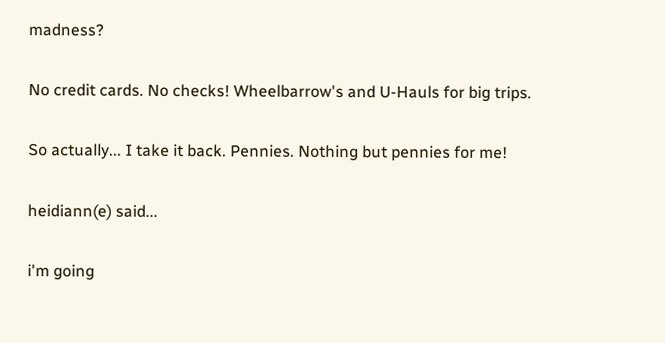madness?

No credit cards. No checks! Wheelbarrow's and U-Hauls for big trips.

So actually... I take it back. Pennies. Nothing but pennies for me!

heidiann(e) said...

i'm going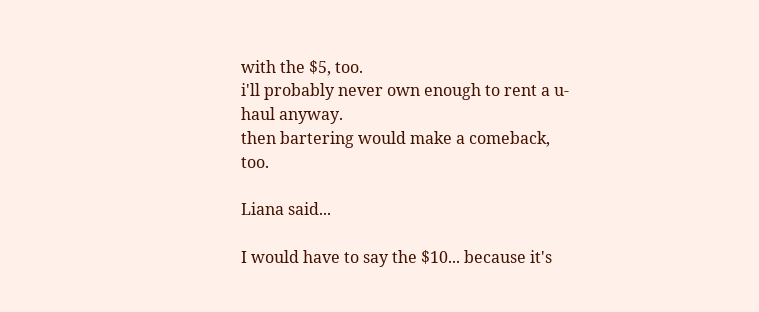with the $5, too.
i'll probably never own enough to rent a u-haul anyway.
then bartering would make a comeback, too.

Liana said...

I would have to say the $10... because it's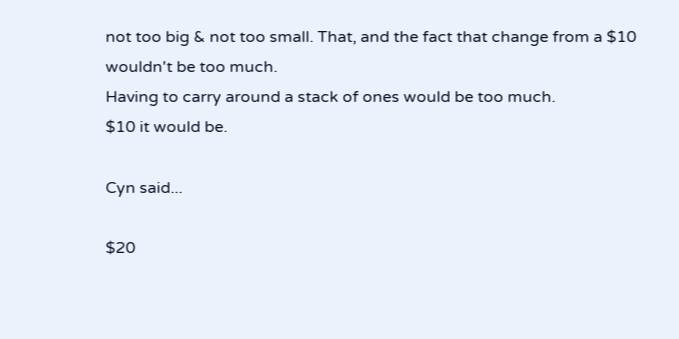not too big & not too small. That, and the fact that change from a $10 wouldn't be too much.
Having to carry around a stack of ones would be too much.
$10 it would be.

Cyn said...

$20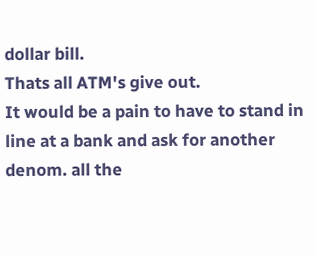dollar bill.
Thats all ATM's give out.
It would be a pain to have to stand in line at a bank and ask for another denom. all the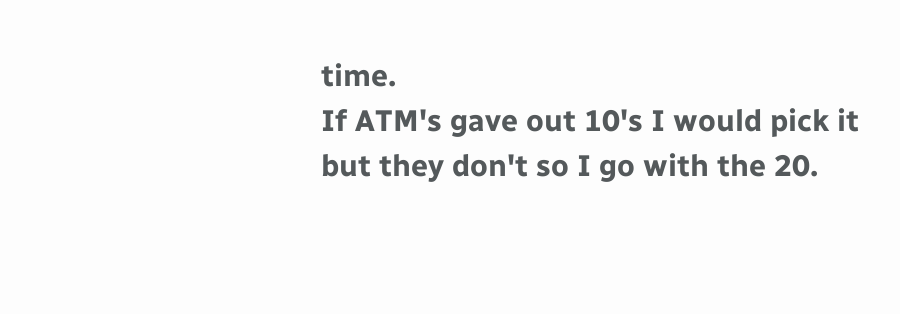time.
If ATM's gave out 10's I would pick it but they don't so I go with the 20.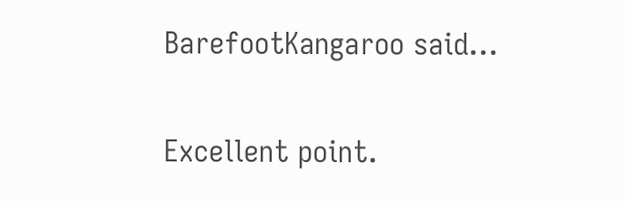BarefootKangaroo said...

Excellent point.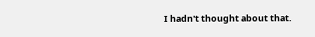I hadn't thought about that.